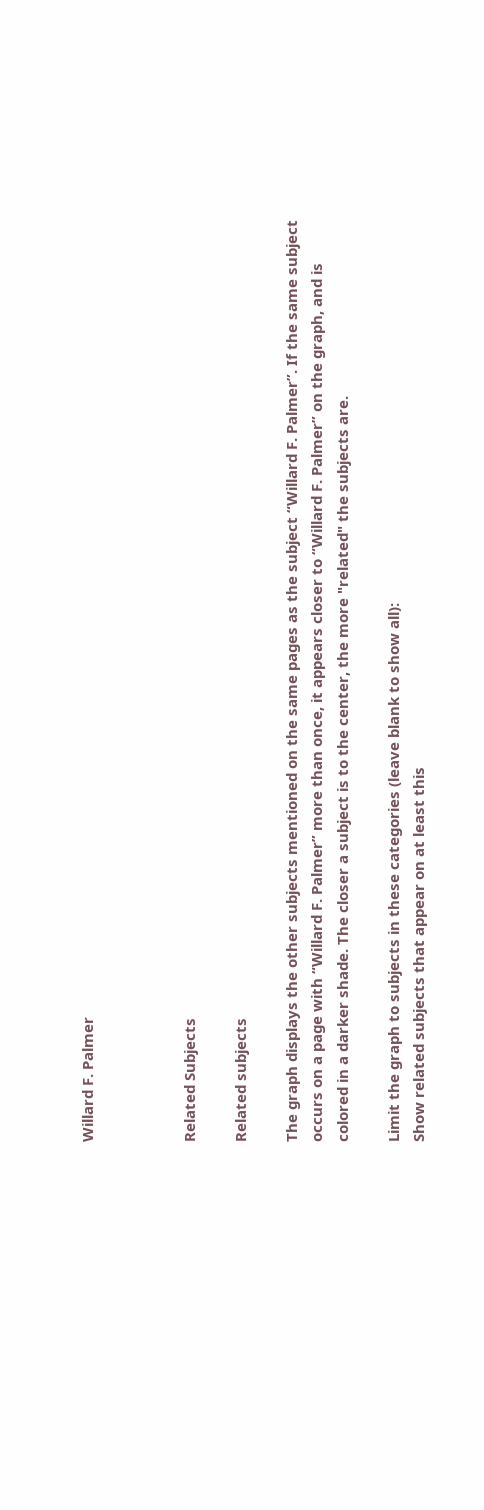Willard F. Palmer



Related Subjects

Related subjects

The graph displays the other subjects mentioned on the same pages as the subject “Willard F. Palmer”. If the same subject occurs on a page with “Willard F. Palmer” more than once, it appears closer to “Willard F. Palmer” on the graph, and is colored in a darker shade. The closer a subject is to the center, the more "related" the subjects are.

Limit the graph to subjects in these categories (leave blank to show all):
Show related subjects that appear on at least this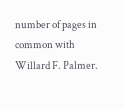number of pages in common with Willard F. Palmer.